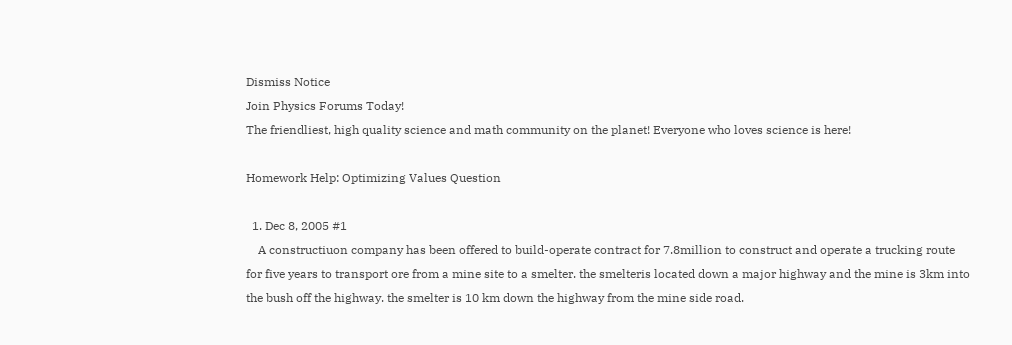Dismiss Notice
Join Physics Forums Today!
The friendliest, high quality science and math community on the planet! Everyone who loves science is here!

Homework Help: Optimizing Values Question

  1. Dec 8, 2005 #1
    A constructiuon company has been offered to build-operate contract for 7.8million to construct and operate a trucking route for five years to transport ore from a mine site to a smelter. the smelteris located down a major highway and the mine is 3km into the bush off the highway. the smelter is 10 km down the highway from the mine side road.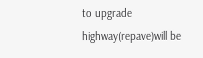to upgrade highway(repave)will be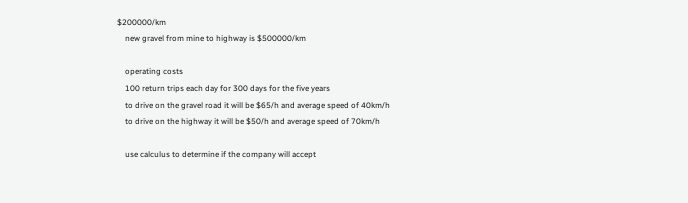$200000/km
    new gravel from mine to highway is $500000/km

    operating costs
    100 return trips each day for 300 days for the five years
    to drive on the gravel road it will be $65/h and average speed of 40km/h
    to drive on the highway it will be $50/h and average speed of 70km/h

    use calculus to determine if the company will accept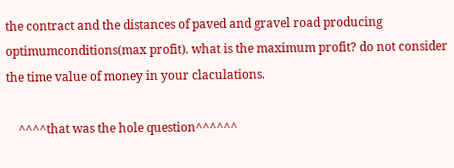the contract and the distances of paved and gravel road producing optimumconditions(max profit). what is the maximum profit? do not consider the time value of money in your claculations.

    ^^^^that was the hole question^^^^^^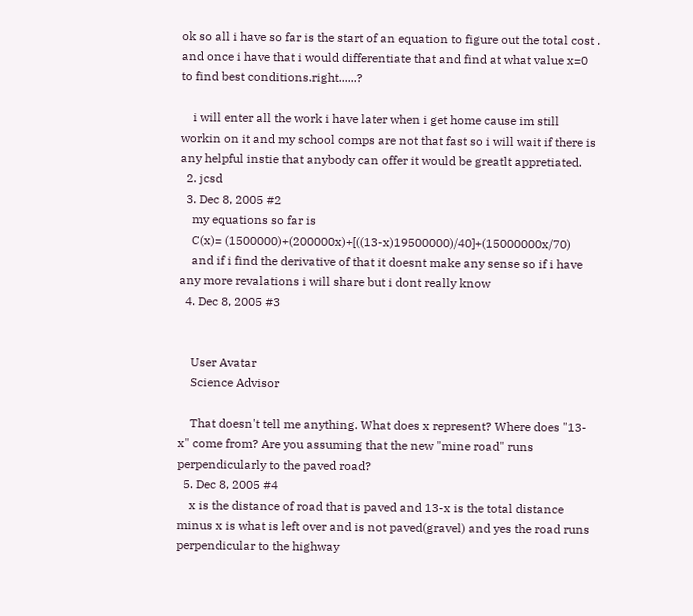ok so all i have so far is the start of an equation to figure out the total cost . and once i have that i would differentiate that and find at what value x=0 to find best conditions.right......?

    i will enter all the work i have later when i get home cause im still workin on it and my school comps are not that fast so i will wait if there is any helpful instie that anybody can offer it would be greatlt appretiated.
  2. jcsd
  3. Dec 8, 2005 #2
    my equations so far is
    C(x)= (1500000)+(200000x)+[((13-x)19500000)/40]+(15000000x/70)
    and if i find the derivative of that it doesnt make any sense so if i have any more revalations i will share but i dont really know
  4. Dec 8, 2005 #3


    User Avatar
    Science Advisor

    That doesn't tell me anything. What does x represent? Where does "13-x" come from? Are you assuming that the new "mine road" runs perpendicularly to the paved road?
  5. Dec 8, 2005 #4
    x is the distance of road that is paved and 13-x is the total distance minus x is what is left over and is not paved(gravel) and yes the road runs perpendicular to the highway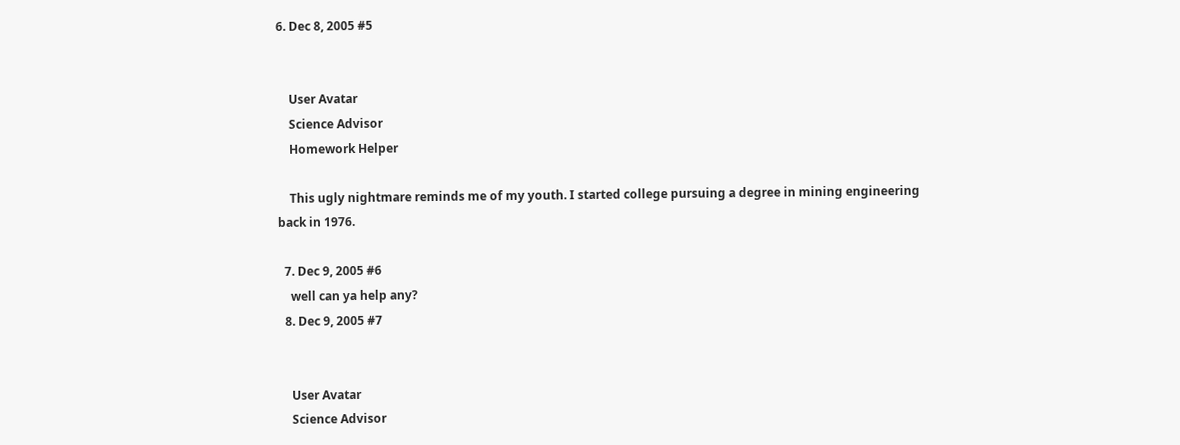6. Dec 8, 2005 #5


    User Avatar
    Science Advisor
    Homework Helper

    This ugly nightmare reminds me of my youth. I started college pursuing a degree in mining engineering back in 1976.

  7. Dec 9, 2005 #6
    well can ya help any?
  8. Dec 9, 2005 #7


    User Avatar
    Science Advisor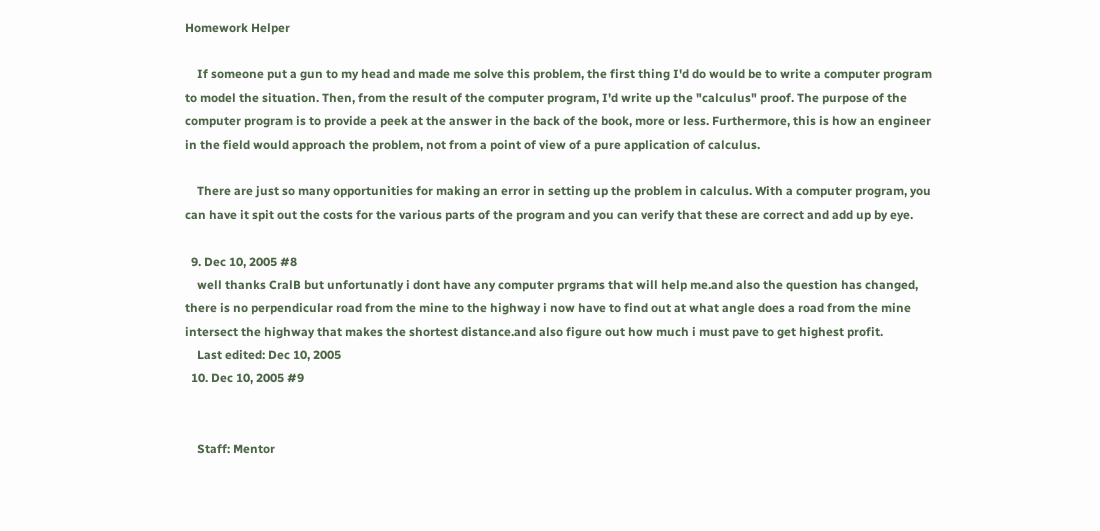Homework Helper

    If someone put a gun to my head and made me solve this problem, the first thing I'd do would be to write a computer program to model the situation. Then, from the result of the computer program, I'd write up the "calculus" proof. The purpose of the computer program is to provide a peek at the answer in the back of the book, more or less. Furthermore, this is how an engineer in the field would approach the problem, not from a point of view of a pure application of calculus.

    There are just so many opportunities for making an error in setting up the problem in calculus. With a computer program, you can have it spit out the costs for the various parts of the program and you can verify that these are correct and add up by eye.

  9. Dec 10, 2005 #8
    well thanks CralB but unfortunatly i dont have any computer prgrams that will help me.and also the question has changed, there is no perpendicular road from the mine to the highway i now have to find out at what angle does a road from the mine intersect the highway that makes the shortest distance.and also figure out how much i must pave to get highest profit.
    Last edited: Dec 10, 2005
  10. Dec 10, 2005 #9


    Staff: Mentor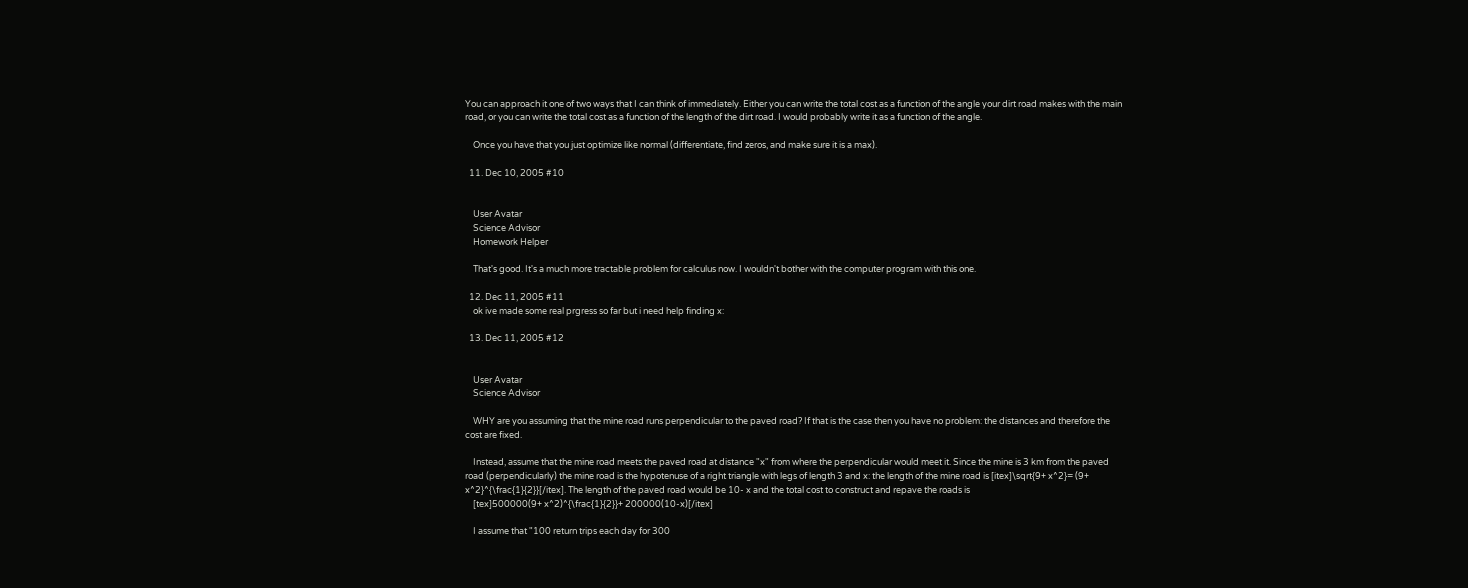You can approach it one of two ways that I can think of immediately. Either you can write the total cost as a function of the angle your dirt road makes with the main road, or you can write the total cost as a function of the length of the dirt road. I would probably write it as a function of the angle.

    Once you have that you just optimize like normal (differentiate, find zeros, and make sure it is a max).

  11. Dec 10, 2005 #10


    User Avatar
    Science Advisor
    Homework Helper

    That's good. It's a much more tractable problem for calculus now. I wouldn't bother with the computer program with this one.

  12. Dec 11, 2005 #11
    ok ive made some real prgress so far but i need help finding x:

  13. Dec 11, 2005 #12


    User Avatar
    Science Advisor

    WHY are you assuming that the mine road runs perpendicular to the paved road? If that is the case then you have no problem: the distances and therefore the cost are fixed.

    Instead, assume that the mine road meets the paved road at distance "x" from where the perpendicular would meet it. Since the mine is 3 km from the paved road (perpendicularly) the mine road is the hypotenuse of a right triangle with legs of length 3 and x: the length of the mine road is [itex]\sqrt{9+ x^2}= (9+ x^2}^{\frac{1}{2}}[/itex]. The length of the paved road would be 10- x and the total cost to construct and repave the roads is
    [tex]500000(9+ x^2)^{\frac{1}{2}}+ 200000(10-x)[/itex]

    I assume that "100 return trips each day for 300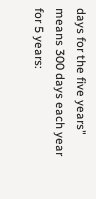days for the five years" means 300 days each year for 5 years: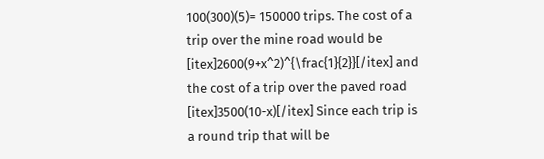100(300)(5)= 150000 trips. The cost of a trip over the mine road would be [itex]2600(9+x^2)^{\frac{1}{2}}[/itex] and the cost of a trip over the paved road [itex]3500(10-x)[/itex] Since each trip is a round trip that will be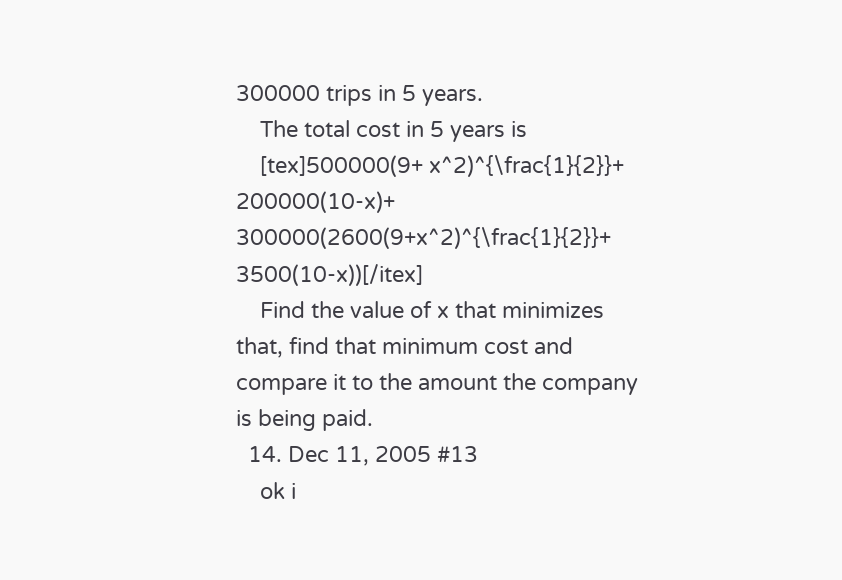300000 trips in 5 years.
    The total cost in 5 years is
    [tex]500000(9+ x^2)^{\frac{1}{2}}+ 200000(10-x)+ 300000(2600(9+x^2)^{\frac{1}{2}}+ 3500(10-x))[/itex]
    Find the value of x that minimizes that, find that minimum cost and compare it to the amount the company is being paid.
  14. Dec 11, 2005 #13
    ok i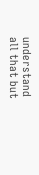understand all that but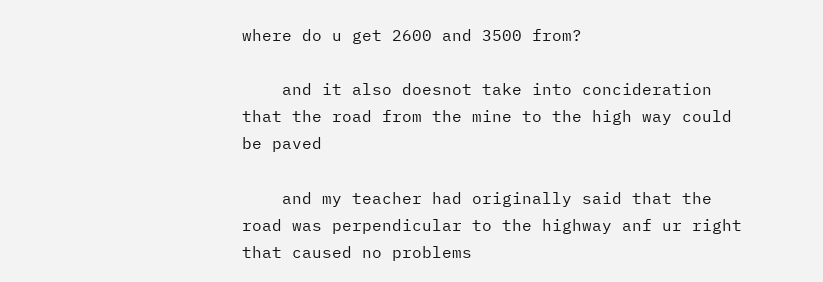where do u get 2600 and 3500 from?

    and it also doesnot take into concideration that the road from the mine to the high way could be paved

    and my teacher had originally said that the road was perpendicular to the highway anf ur right that caused no problems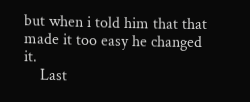but when i told him that that made it too easy he changed it.
    Last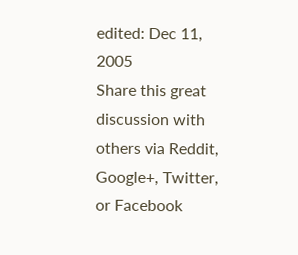edited: Dec 11, 2005
Share this great discussion with others via Reddit, Google+, Twitter, or Facebook